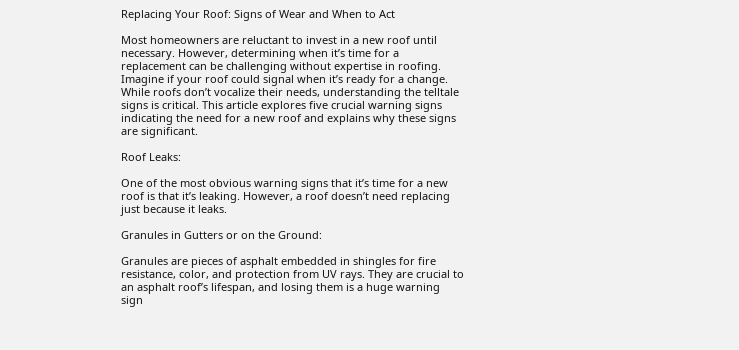Replacing Your Roof: Signs of Wear and When to Act

Most homeowners are reluctant to invest in a new roof until necessary. However, determining when it’s time for a replacement can be challenging without expertise in roofing. Imagine if your roof could signal when it’s ready for a change. While roofs don’t vocalize their needs, understanding the telltale signs is critical. This article explores five crucial warning signs indicating the need for a new roof and explains why these signs are significant.

Roof Leaks:

One of the most obvious warning signs that it’s time for a new roof is that it’s leaking. However, a roof doesn’t need replacing just because it leaks.

Granules in Gutters or on the Ground:

Granules are pieces of asphalt embedded in shingles for fire resistance, color, and protection from UV rays. They are crucial to an asphalt roof’s lifespan, and losing them is a huge warning sign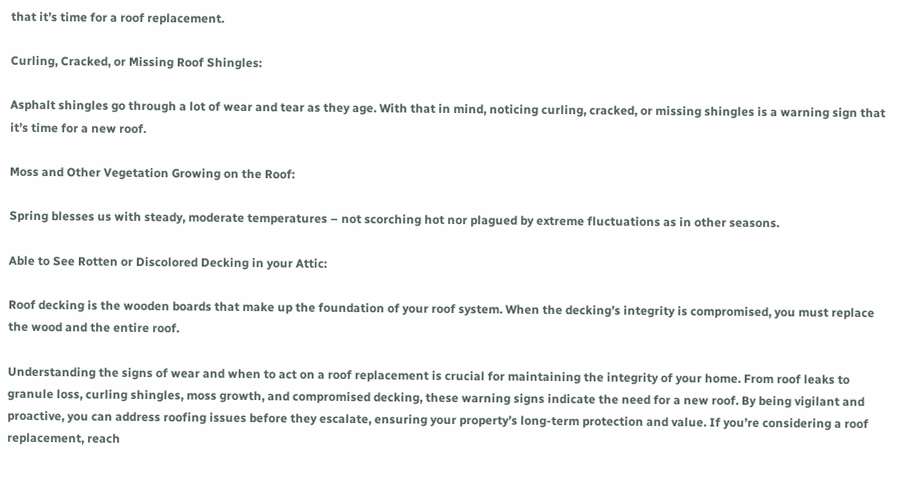that it’s time for a roof replacement.

Curling, Cracked, or Missing Roof Shingles:

Asphalt shingles go through a lot of wear and tear as they age. With that in mind, noticing curling, cracked, or missing shingles is a warning sign that it’s time for a new roof.

Moss and Other Vegetation Growing on the Roof:

Spring blesses us with steady, moderate temperatures – not scorching hot nor plagued by extreme fluctuations as in other seasons.

Able to See Rotten or Discolored Decking in your Attic:

Roof decking is the wooden boards that make up the foundation of your roof system. When the decking’s integrity is compromised, you must replace the wood and the entire roof.

Understanding the signs of wear and when to act on a roof replacement is crucial for maintaining the integrity of your home. From roof leaks to granule loss, curling shingles, moss growth, and compromised decking, these warning signs indicate the need for a new roof. By being vigilant and proactive, you can address roofing issues before they escalate, ensuring your property’s long-term protection and value. If you’re considering a roof replacement, reach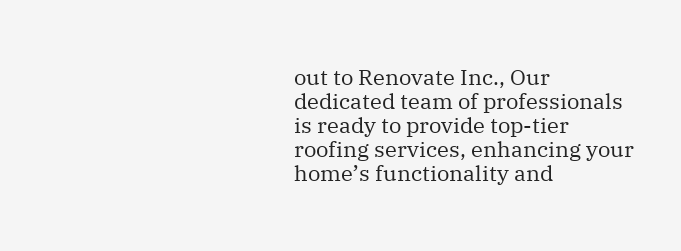out to Renovate Inc., Our dedicated team of professionals is ready to provide top-tier roofing services, enhancing your home’s functionality and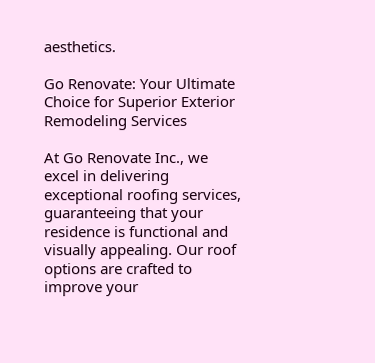aesthetics.

Go Renovate: Your Ultimate Choice for Superior Exterior Remodeling Services

At Go Renovate Inc., we excel in delivering exceptional roofing services, guaranteeing that your residence is functional and visually appealing. Our roof options are crafted to improve your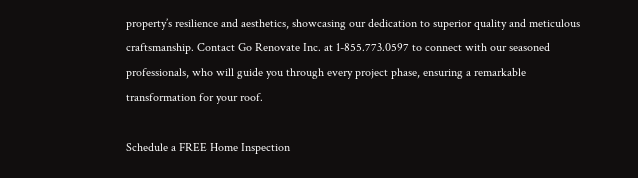property’s resilience and aesthetics, showcasing our dedication to superior quality and meticulous craftsmanship. Contact Go Renovate Inc. at 1-855.773.0597 to connect with our seasoned professionals, who will guide you through every project phase, ensuring a remarkable transformation for your roof.

Schedule a FREE Home Inspection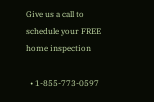Give us a call to schedule your FREE home inspection

  • 1-855-773-0597